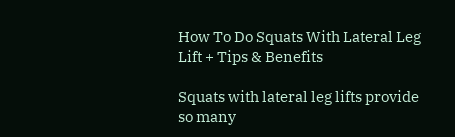How To Do Squats With Lateral Leg Lift + Tips & Benefits

Squats with lateral leg lifts provide so many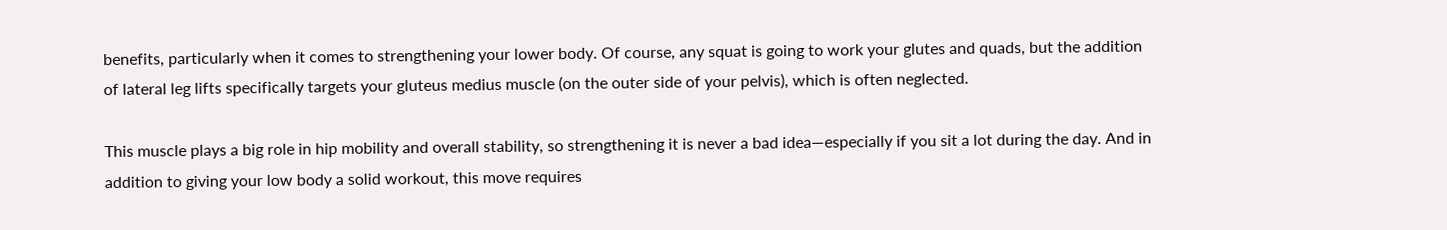benefits, particularly when it comes to strengthening your lower body. Of course, any squat is going to work your glutes and quads, but the addition of lateral leg lifts specifically targets your gluteus medius muscle (on the outer side of your pelvis), which is often neglected.

This muscle plays a big role in hip mobility and overall stability, so strengthening it is never a bad idea—especially if you sit a lot during the day. And in addition to giving your low body a solid workout, this move requires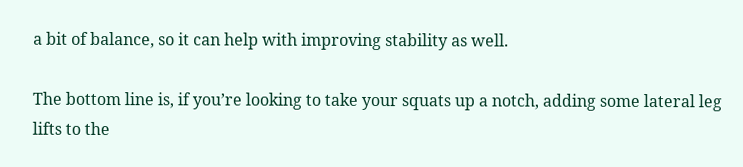a bit of balance, so it can help with improving stability as well.

The bottom line is, if you’re looking to take your squats up a notch, adding some lateral leg lifts to the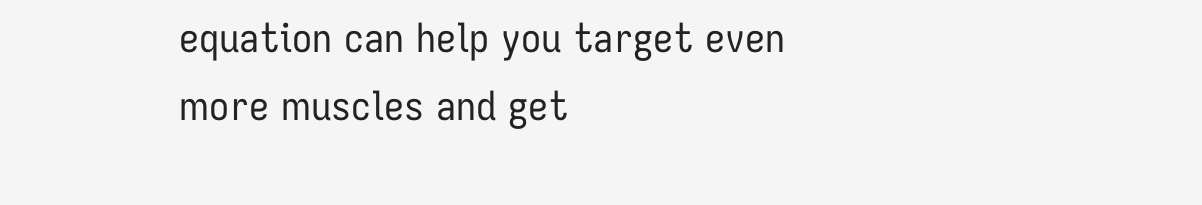equation can help you target even more muscles and get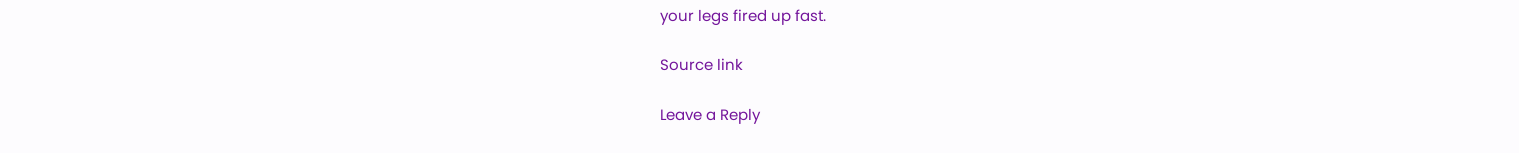your legs fired up fast.

Source link

Leave a Reply